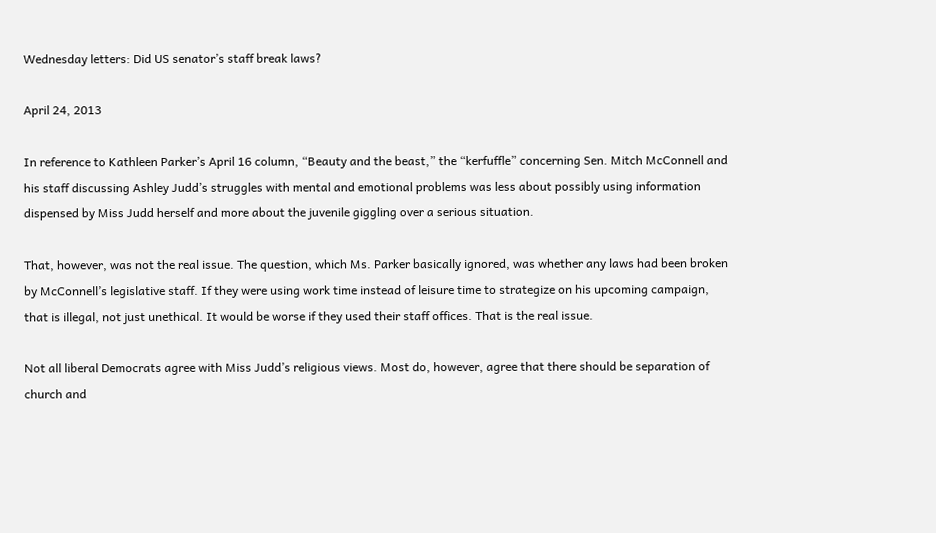Wednesday letters: Did US senator’s staff break laws?

April 24, 2013

In reference to Kathleen Parker’s April 16 column, “Beauty and the beast,” the “kerfuffle” concerning Sen. Mitch McConnell and his staff discussing Ashley Judd’s struggles with mental and emotional problems was less about possibly using information dispensed by Miss Judd herself and more about the juvenile giggling over a serious situation.

That, however, was not the real issue. The question, which Ms. Parker basically ignored, was whether any laws had been broken by McConnell’s legislative staff. If they were using work time instead of leisure time to strategize on his upcoming campaign, that is illegal, not just unethical. It would be worse if they used their staff offices. That is the real issue.

Not all liberal Democrats agree with Miss Judd’s religious views. Most do, however, agree that there should be separation of church and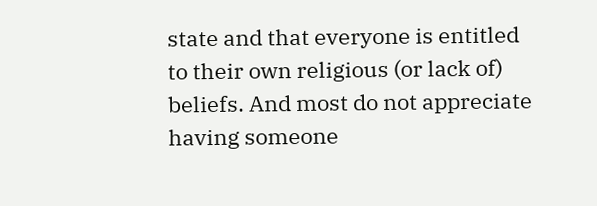state and that everyone is entitled to their own religious (or lack of) beliefs. And most do not appreciate having someone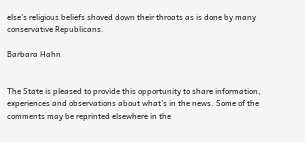else’s religious beliefs shoved down their throats as is done by many conservative Republicans.

Barbara Hahn


The State is pleased to provide this opportunity to share information, experiences and observations about what's in the news. Some of the comments may be reprinted elsewhere in the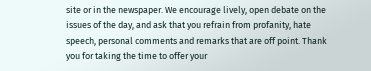site or in the newspaper. We encourage lively, open debate on the issues of the day, and ask that you refrain from profanity, hate speech, personal comments and remarks that are off point. Thank you for taking the time to offer your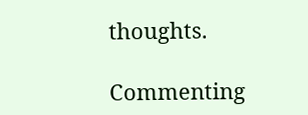thoughts.

Commenting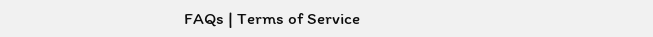FAQs | Terms of Service